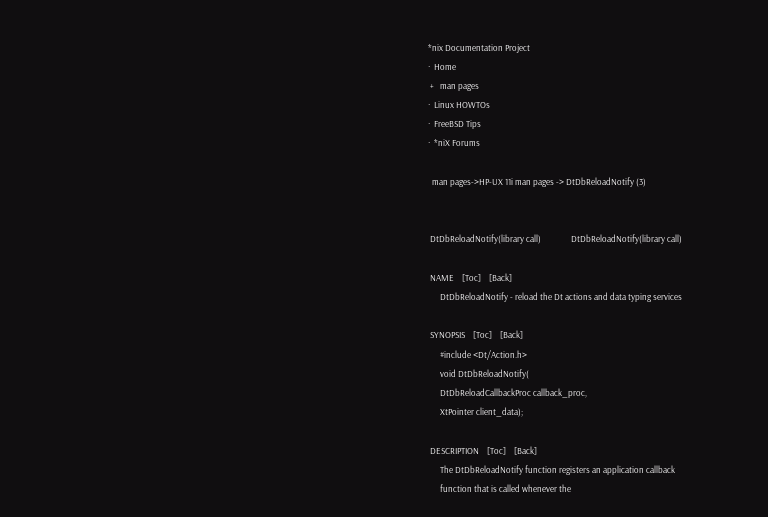*nix Documentation Project
·  Home
 +   man pages
·  Linux HOWTOs
·  FreeBSD Tips
·  *niX Forums

  man pages->HP-UX 11i man pages -> DtDbReloadNotify (3)


 DtDbReloadNotify(library call)               DtDbReloadNotify(library call)

 NAME    [Toc]    [Back]
      DtDbReloadNotify - reload the Dt actions and data typing services

 SYNOPSIS    [Toc]    [Back]
      #include <Dt/Action.h>
      void DtDbReloadNotify(
      DtDbReloadCallbackProc callback_proc,
      XtPointer client_data);

 DESCRIPTION    [Toc]    [Back]
      The DtDbReloadNotify function registers an application callback
      function that is called whenever the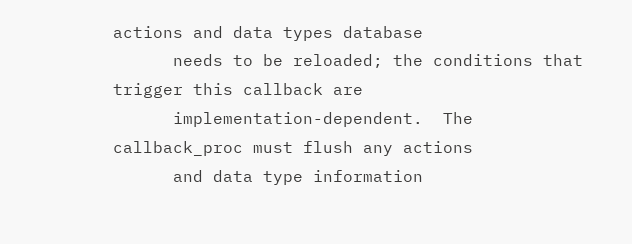actions and data types database
      needs to be reloaded; the conditions that trigger this callback are
      implementation-dependent.  The callback_proc must flush any actions
      and data type information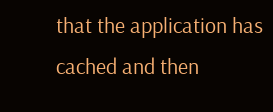that the application has cached and then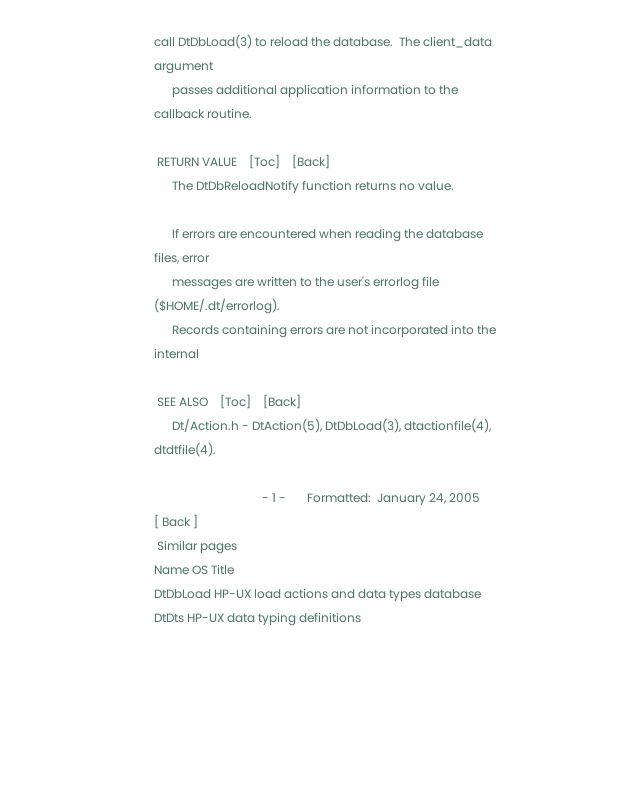call DtDbLoad(3) to reload the database.  The client_data argument
      passes additional application information to the callback routine.

 RETURN VALUE    [Toc]    [Back]
      The DtDbReloadNotify function returns no value.

      If errors are encountered when reading the database files, error
      messages are written to the user's errorlog file ($HOME/.dt/errorlog).
      Records containing errors are not incorporated into the internal

 SEE ALSO    [Toc]    [Back]
      Dt/Action.h - DtAction(5), DtDbLoad(3), dtactionfile(4), dtdtfile(4).

                                    - 1 -       Formatted:  January 24, 2005
[ Back ]
 Similar pages
Name OS Title
DtDbLoad HP-UX load actions and data types database
DtDts HP-UX data typing definitions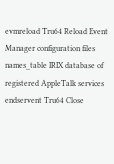evmreload Tru64 Reload Event Manager configuration files
names_table IRIX database of registered AppleTalk services
endservent Tru64 Close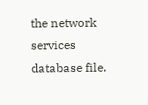the network services database file.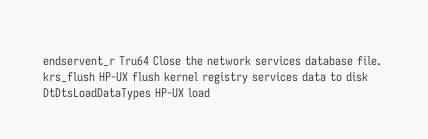endservent_r Tru64 Close the network services database file.
krs_flush HP-UX flush kernel registry services data to disk
DtDtsLoadDataTypes HP-UX load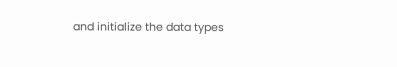and initialize the data types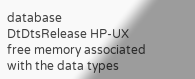database
DtDtsRelease HP-UX free memory associated with the data types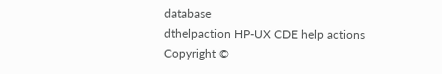database
dthelpaction HP-UX CDE help actions
Copyright ©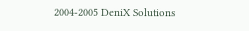2004-2005 DeniX Solutions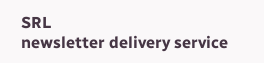SRL
newsletter delivery service